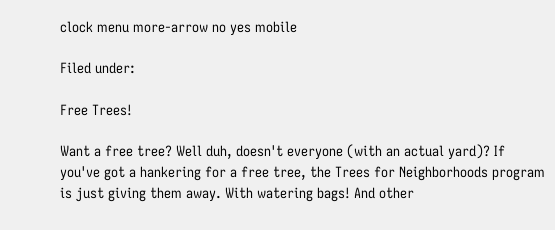clock menu more-arrow no yes mobile

Filed under:

Free Trees!

Want a free tree? Well duh, doesn't everyone (with an actual yard)? If you've got a hankering for a free tree, the Trees for Neighborhoods program is just giving them away. With watering bags! And other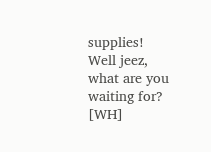supplies! Well jeez, what are you waiting for? [WH]